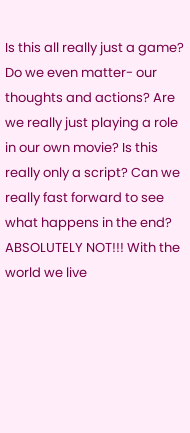Is this all really just a game? Do we even matter- our thoughts and actions? Are we really just playing a role in our own movie? Is this really only a script? Can we really fast forward to see what happens in the end? ABSOLUTELY NOT!!! With the world we live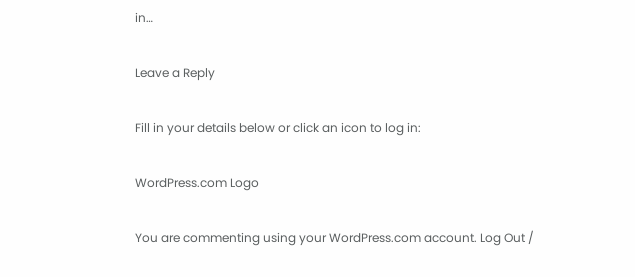in…

Leave a Reply

Fill in your details below or click an icon to log in:

WordPress.com Logo

You are commenting using your WordPress.com account. Log Out /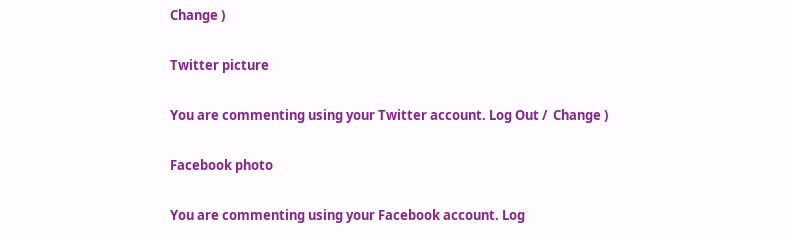Change )

Twitter picture

You are commenting using your Twitter account. Log Out /  Change )

Facebook photo

You are commenting using your Facebook account. Log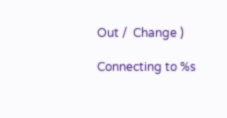Out /  Change )

Connecting to %s